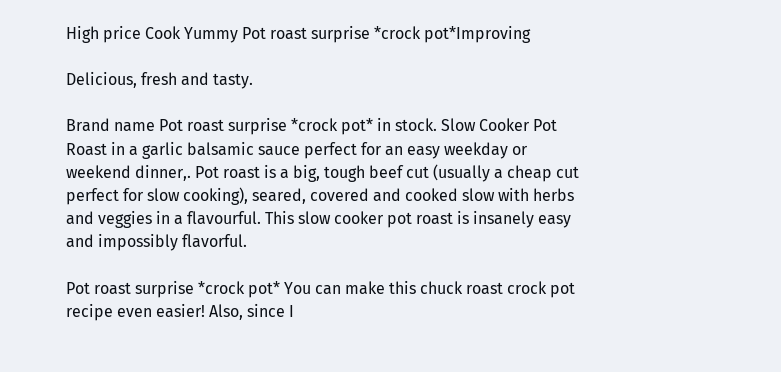High price Cook Yummy Pot roast surprise *crock pot*Improving

Delicious, fresh and tasty.

Brand name Pot roast surprise *crock pot* in stock. Slow Cooker Pot Roast in a garlic balsamic sauce perfect for an easy weekday or weekend dinner,. Pot roast is a big, tough beef cut (usually a cheap cut perfect for slow cooking), seared, covered and cooked slow with herbs and veggies in a flavourful. This slow cooker pot roast is insanely easy and impossibly flavorful.

Pot roast surprise *crock pot* You can make this chuck roast crock pot recipe even easier! Also, since I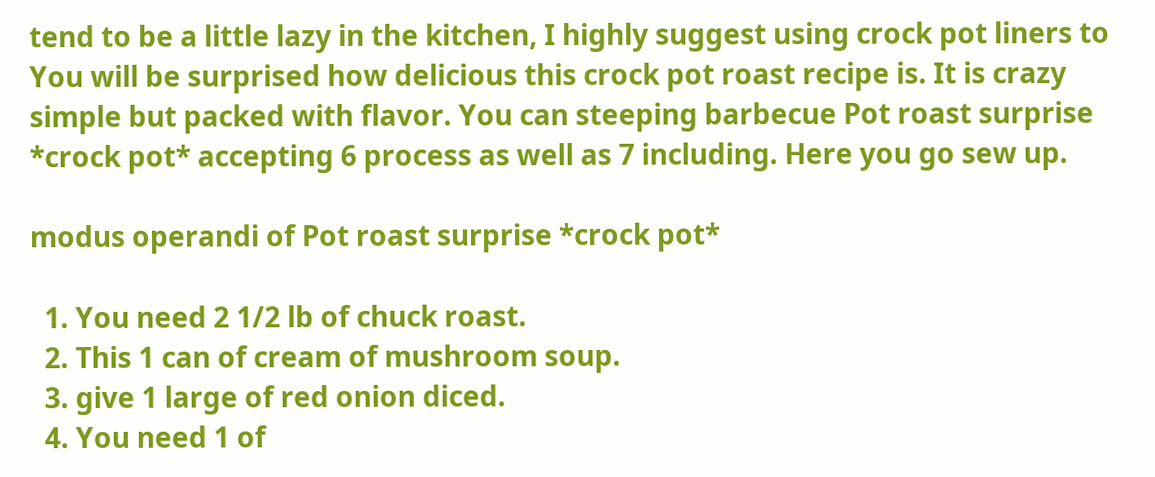tend to be a little lazy in the kitchen, I highly suggest using crock pot liners to You will be surprised how delicious this crock pot roast recipe is. It is crazy simple but packed with flavor. You can steeping barbecue Pot roast surprise *crock pot* accepting 6 process as well as 7 including. Here you go sew up.

modus operandi of Pot roast surprise *crock pot*

  1. You need 2 1/2 lb of chuck roast.
  2. This 1 can of cream of mushroom soup.
  3. give 1 large of red onion diced.
  4. You need 1 of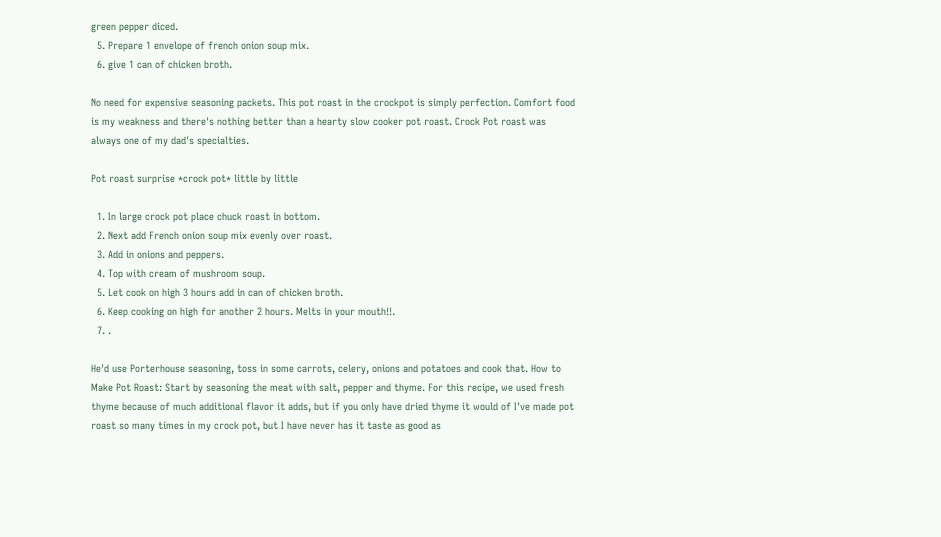green pepper diced.
  5. Prepare 1 envelope of french onion soup mix.
  6. give 1 can of chicken broth.

No need for expensive seasoning packets. This pot roast in the crockpot is simply perfection. Comfort food is my weakness and there's nothing better than a hearty slow cooker pot roast. Crock Pot roast was always one of my dad's specialties.

Pot roast surprise *crock pot* little by little

  1. In large crock pot place chuck roast in bottom.
  2. Next add French onion soup mix evenly over roast.
  3. Add in onions and peppers.
  4. Top with cream of mushroom soup.
  5. Let cook on high 3 hours add in can of chicken broth.
  6. Keep cooking on high for another 2 hours. Melts in your mouth!!.
  7. .

He'd use Porterhouse seasoning, toss in some carrots, celery, onions and potatoes and cook that. How to Make Pot Roast: Start by seasoning the meat with salt, pepper and thyme. For this recipe, we used fresh thyme because of much additional flavor it adds, but if you only have dried thyme it would of I've made pot roast so many times in my crock pot, but I have never has it taste as good as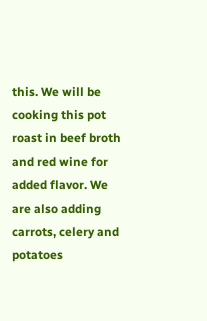this. We will be cooking this pot roast in beef broth and red wine for added flavor. We are also adding carrots, celery and potatoes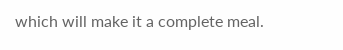which will make it a complete meal.